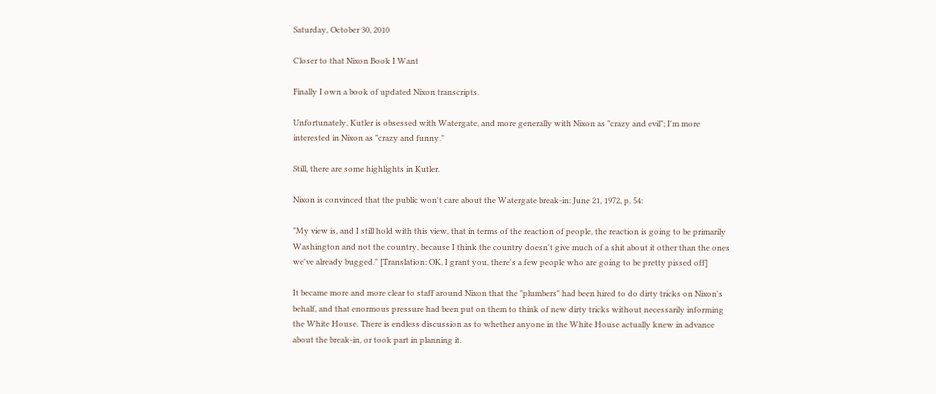Saturday, October 30, 2010

Closer to that Nixon Book I Want

Finally I own a book of updated Nixon transcripts.

Unfortunately, Kutler is obsessed with Watergate, and more generally with Nixon as "crazy and evil"; I'm more interested in Nixon as "crazy and funny."

Still, there are some highlights in Kutler.

Nixon is convinced that the public won't care about the Watergate break-in: June 21, 1972, p. 54:

"My view is, and I still hold with this view, that in terms of the reaction of people, the reaction is going to be primarily Washington and not the country, because I think the country doesn't give much of a shit about it other than the ones we've already bugged." [Translation: OK, I grant you, there's a few people who are going to be pretty pissed off]

It became more and more clear to staff around Nixon that the "plumbers" had been hired to do dirty tricks on Nixon's behalf, and that enormous pressure had been put on them to think of new dirty tricks without necessarily informing the White House. There is endless discussion as to whether anyone in the White House actually knew in advance about the break-in, or took part in planning it.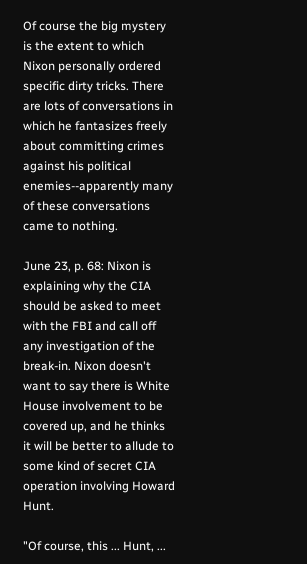Of course the big mystery is the extent to which Nixon personally ordered specific dirty tricks. There are lots of conversations in which he fantasizes freely about committing crimes against his political enemies--apparently many of these conversations came to nothing.

June 23, p. 68: Nixon is explaining why the CIA should be asked to meet with the FBI and call off any investigation of the break-in. Nixon doesn't want to say there is White House involvement to be covered up, and he thinks it will be better to allude to some kind of secret CIA operation involving Howard Hunt.

"Of course, this ... Hunt, ...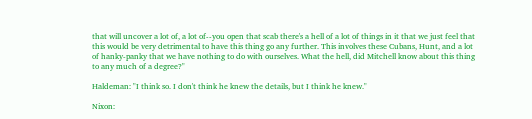that will uncover a lot of, a lot of--you open that scab there's a hell of a lot of things in it that we just feel that this would be very detrimental to have this thing go any further. This involves these Cubans, Hunt, and a lot of hanky-panky that we have nothing to do with ourselves. What the hell, did Mitchell know about this thing to any much of a degree?"

Haldeman: "I think so. I don't think he knew the details, but I think he knew."

Nixon: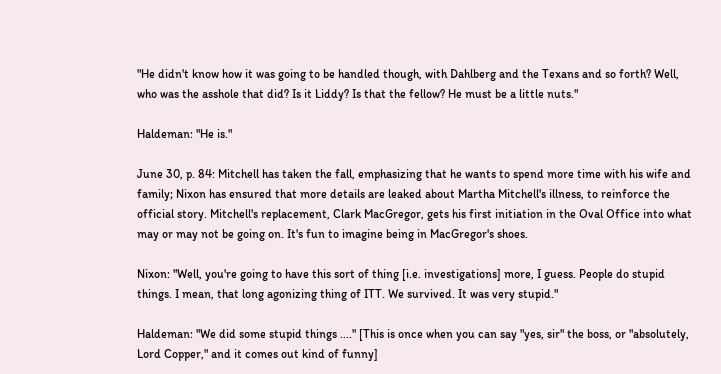"He didn't know how it was going to be handled though, with Dahlberg and the Texans and so forth? Well, who was the asshole that did? Is it Liddy? Is that the fellow? He must be a little nuts."

Haldeman: "He is."

June 30, p. 84: Mitchell has taken the fall, emphasizing that he wants to spend more time with his wife and family; Nixon has ensured that more details are leaked about Martha Mitchell's illness, to reinforce the official story. Mitchell's replacement, Clark MacGregor, gets his first initiation in the Oval Office into what may or may not be going on. It's fun to imagine being in MacGregor's shoes.

Nixon: "Well, you're going to have this sort of thing [i.e. investigations] more, I guess. People do stupid things. I mean, that long agonizing thing of ITT. We survived. It was very stupid."

Haldeman: "We did some stupid things ...." [This is once when you can say "yes, sir" the boss, or "absolutely, Lord Copper," and it comes out kind of funny]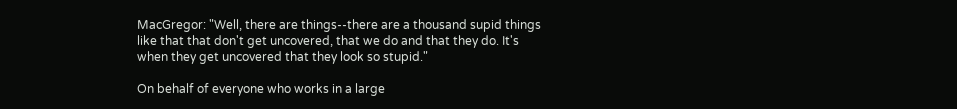MacGregor: "Well, there are things--there are a thousand supid things like that that don't get uncovered, that we do and that they do. It's when they get uncovered that they look so stupid."

On behalf of everyone who works in a large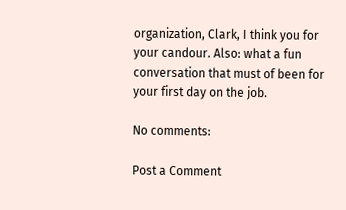organization, Clark, I think you for your candour. Also: what a fun conversation that must of been for your first day on the job.

No comments:

Post a Comment